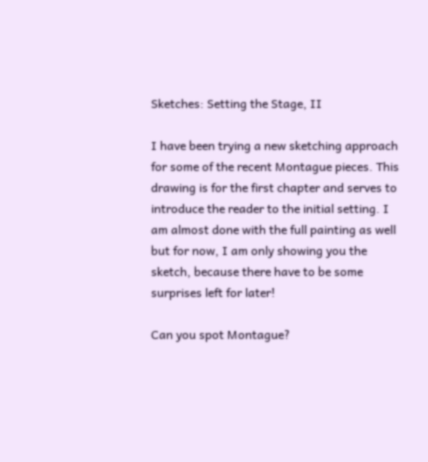Sketches: Setting the Stage, II

I have been trying a new sketching approach for some of the recent Montague pieces. This drawing is for the first chapter and serves to introduce the reader to the initial setting. I am almost done with the full painting as well but for now, I am only showing you the sketch, because there have to be some surprises left for later!

Can you spot Montague?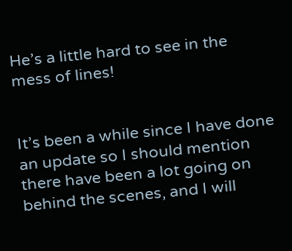He’s a little hard to see in the mess of lines!


It’s been a while since I have done an update so I should mention there have been a lot going on behind the scenes, and I will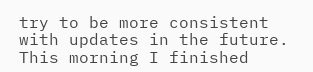try to be more consistent with updates in the future. This morning I finished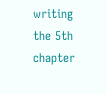writing the 5th chapter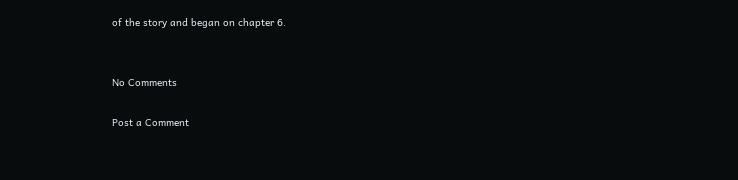of the story and began on chapter 6.


No Comments

Post a Comment